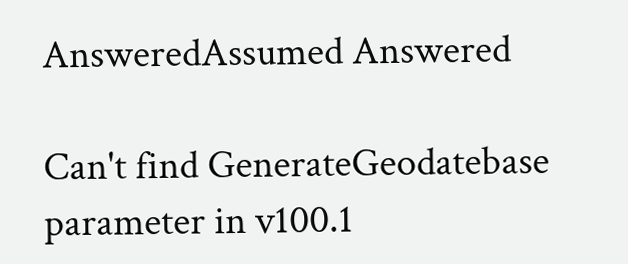AnsweredAssumed Answered

Can't find GenerateGeodatebase parameter in v100.1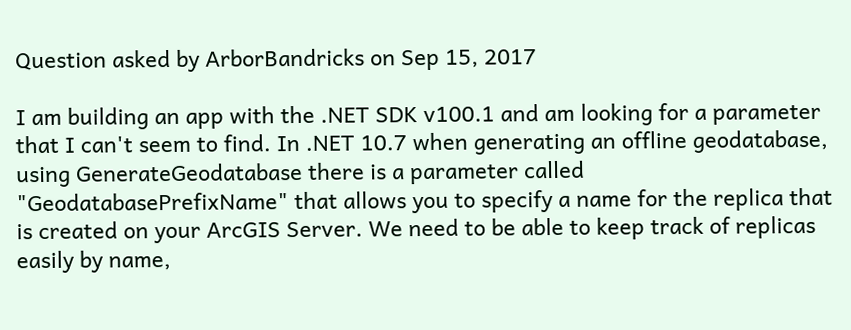Question asked by ArborBandricks on Sep 15, 2017

I am building an app with the .NET SDK v100.1 and am looking for a parameter that I can't seem to find. In .NET 10.7 when generating an offline geodatabase, using GenerateGeodatabase there is a parameter called "GeodatabasePrefixName" that allows you to specify a name for the replica that is created on your ArcGIS Server. We need to be able to keep track of replicas easily by name,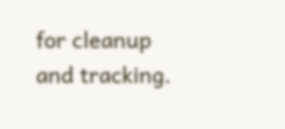for cleanup and tracking.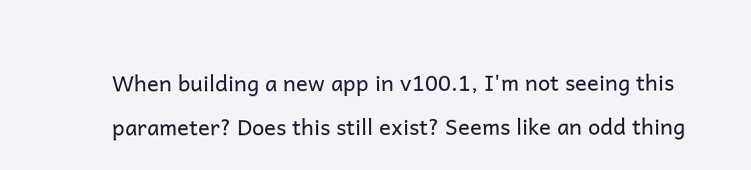When building a new app in v100.1, I'm not seeing this parameter? Does this still exist? Seems like an odd thing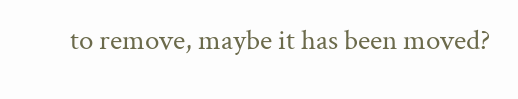to remove, maybe it has been moved?